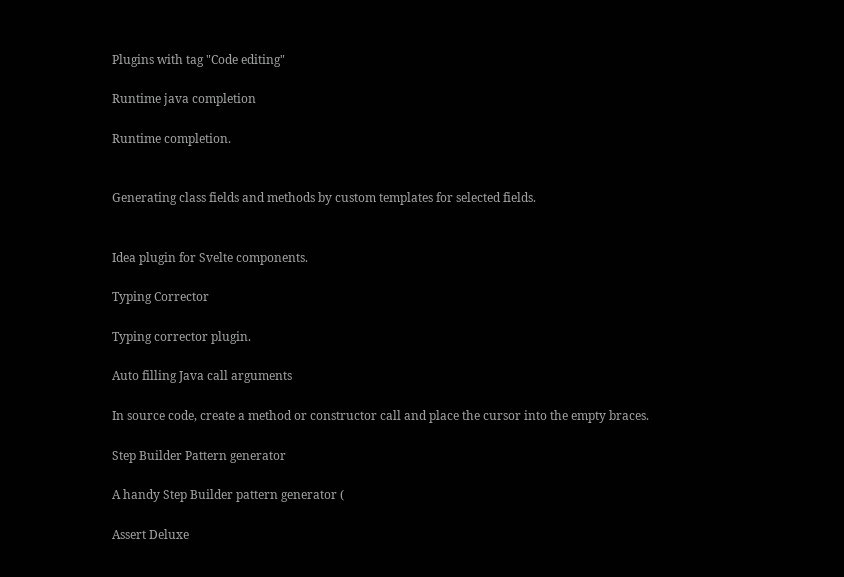Plugins with tag "Code editing"

Runtime java completion

Runtime completion.


Generating class fields and methods by custom templates for selected fields.


Idea plugin for Svelte components.

Typing Corrector

Typing corrector plugin.

Auto filling Java call arguments

In source code, create a method or constructor call and place the cursor into the empty braces.

Step Builder Pattern generator

A handy Step Builder pattern generator (

Assert Deluxe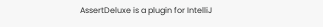AssertDeluxe is a plugin for IntelliJ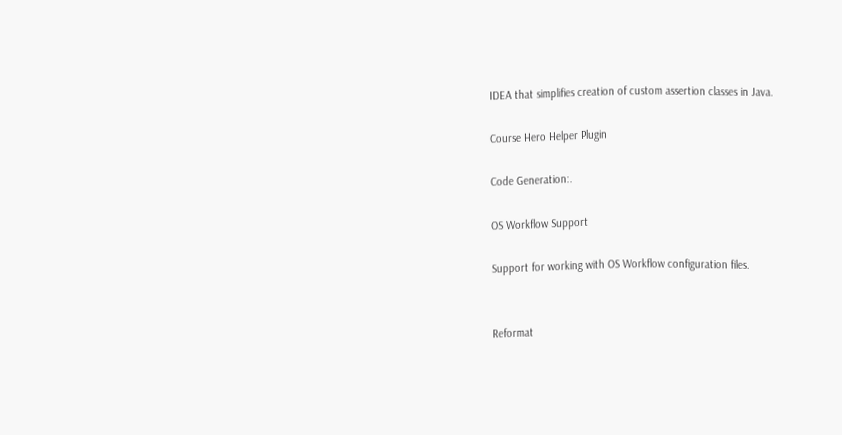IDEA that simplifies creation of custom assertion classes in Java.

Course Hero Helper Plugin

Code Generation:.

OS Workflow Support

Support for working with OS Workflow configuration files.


Reformat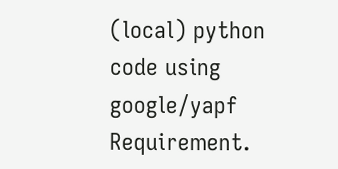(local) python code using google/yapf Requirement.